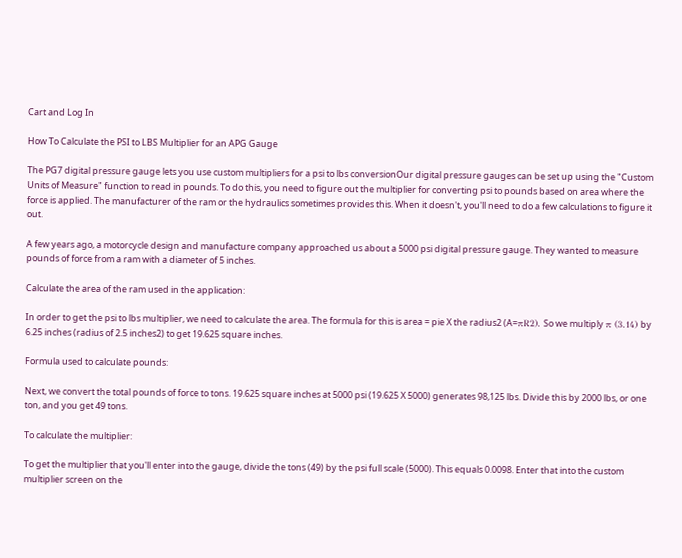Cart and Log In

How To Calculate the PSI to LBS Multiplier for an APG Gauge

The PG7 digital pressure gauge lets you use custom multipliers for a psi to lbs conversionOur digital pressure gauges can be set up using the "Custom Units of Measure" function to read in pounds. To do this, you need to figure out the multiplier for converting psi to pounds based on area where the force is applied. The manufacturer of the ram or the hydraulics sometimes provides this. When it doesn't, you'll need to do a few calculations to figure it out.

A few years ago, a motorcycle design and manufacture company approached us about a 5000 psi digital pressure gauge. They wanted to measure pounds of force from a ram with a diameter of 5 inches.

Calculate the area of the ram used in the application:

In order to get the psi to lbs multiplier, we need to calculate the area. The formula for this is area = pie X the radius2 (A=πR2). So we multiply π (3.14) by 6.25 inches (radius of 2.5 inches2) to get 19.625 square inches.

Formula used to calculate pounds:

Next, we convert the total pounds of force to tons. 19.625 square inches at 5000 psi (19.625 X 5000) generates 98,125 lbs. Divide this by 2000 lbs, or one ton, and you get 49 tons.

To calculate the multiplier:

To get the multiplier that you'll enter into the gauge, divide the tons (49) by the psi full scale (5000). This equals 0.0098. Enter that into the custom multiplier screen on the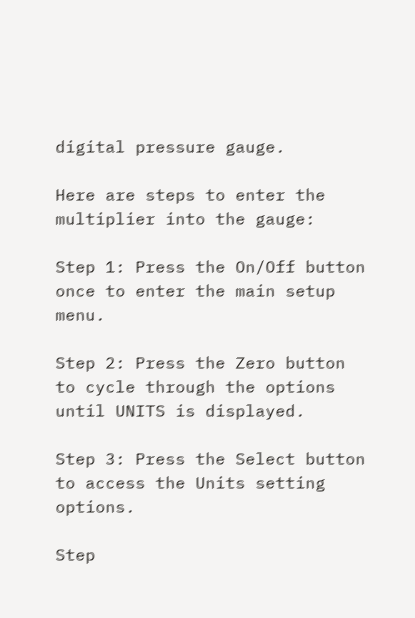digital pressure gauge.

Here are steps to enter the multiplier into the gauge:

Step 1: Press the On/Off button once to enter the main setup menu.

Step 2: Press the Zero button to cycle through the options until UNITS is displayed.

Step 3: Press the Select button to access the Units setting options.

Step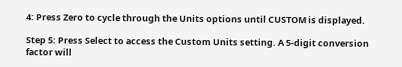4: Press Zero to cycle through the Units options until CUSTOM is displayed.

Step 5: Press Select to access the Custom Units setting. A 5-digit conversion factor will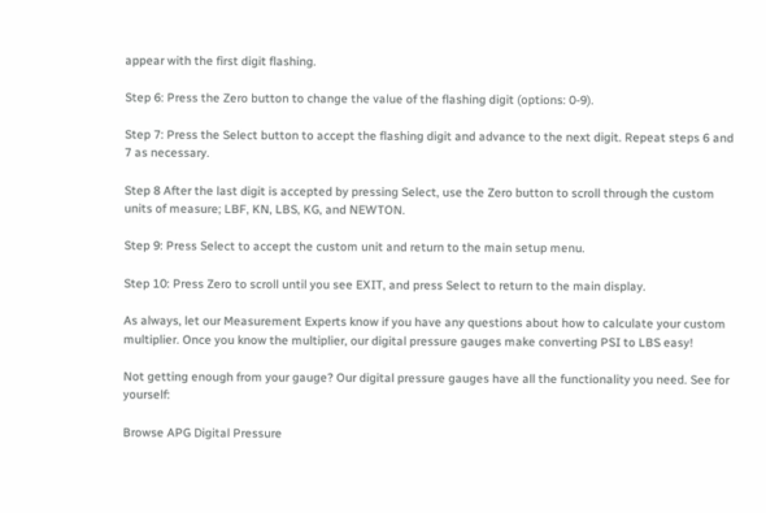appear with the first digit flashing.

Step 6: Press the Zero button to change the value of the flashing digit (options: 0-9).

Step 7: Press the Select button to accept the flashing digit and advance to the next digit. Repeat steps 6 and 7 as necessary.

Step 8 After the last digit is accepted by pressing Select, use the Zero button to scroll through the custom units of measure; LBF, KN, LBS, KG, and NEWTON.

Step 9: Press Select to accept the custom unit and return to the main setup menu.

Step 10: Press Zero to scroll until you see EXIT, and press Select to return to the main display.

As always, let our Measurement Experts know if you have any questions about how to calculate your custom multiplier. Once you know the multiplier, our digital pressure gauges make converting PSI to LBS easy!

Not getting enough from your gauge? Our digital pressure gauges have all the functionality you need. See for yourself:

Browse APG Digital Pressure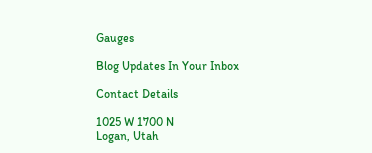Gauges

Blog Updates In Your Inbox

Contact Details

1025 W 1700 N
Logan, Utah